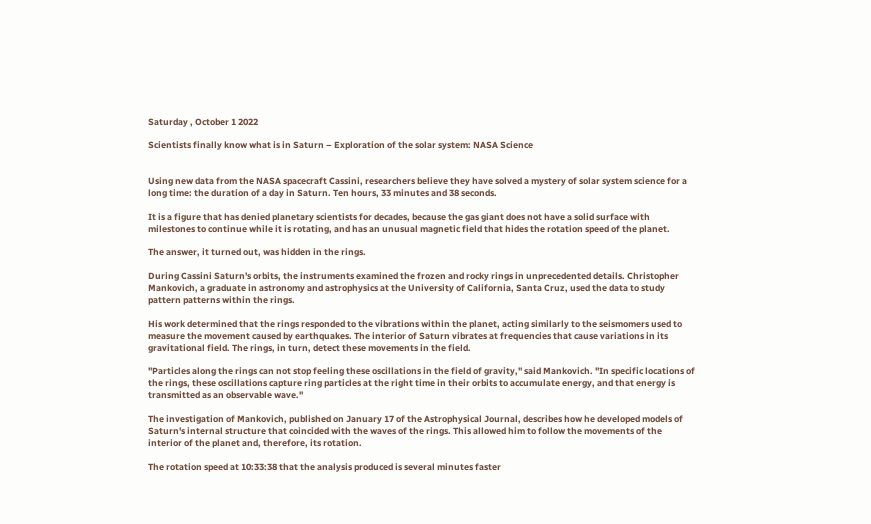Saturday , October 1 2022

Scientists finally know what is in Saturn – Exploration of the solar system: NASA Science


Using new data from the NASA spacecraft Cassini, researchers believe they have solved a mystery of solar system science for a long time: the duration of a day in Saturn. Ten hours, 33 minutes and 38 seconds.

It is a figure that has denied planetary scientists for decades, because the gas giant does not have a solid surface with milestones to continue while it is rotating, and has an unusual magnetic field that hides the rotation speed of the planet.

The answer, it turned out, was hidden in the rings.

During Cassini Saturn's orbits, the instruments examined the frozen and rocky rings in unprecedented details. Christopher Mankovich, a graduate in astronomy and astrophysics at the University of California, Santa Cruz, used the data to study pattern patterns within the rings.

His work determined that the rings responded to the vibrations within the planet, acting similarly to the seismomers used to measure the movement caused by earthquakes. The interior of Saturn vibrates at frequencies that cause variations in its gravitational field. The rings, in turn, detect these movements in the field.

"Particles along the rings can not stop feeling these oscillations in the field of gravity," said Mankovich. "In specific locations of the rings, these oscillations capture ring particles at the right time in their orbits to accumulate energy, and that energy is transmitted as an observable wave."

The investigation of Mankovich, published on January 17 of the Astrophysical Journal, describes how he developed models of Saturn's internal structure that coincided with the waves of the rings. This allowed him to follow the movements of the interior of the planet and, therefore, its rotation.

The rotation speed at 10:33:38 that the analysis produced is several minutes faster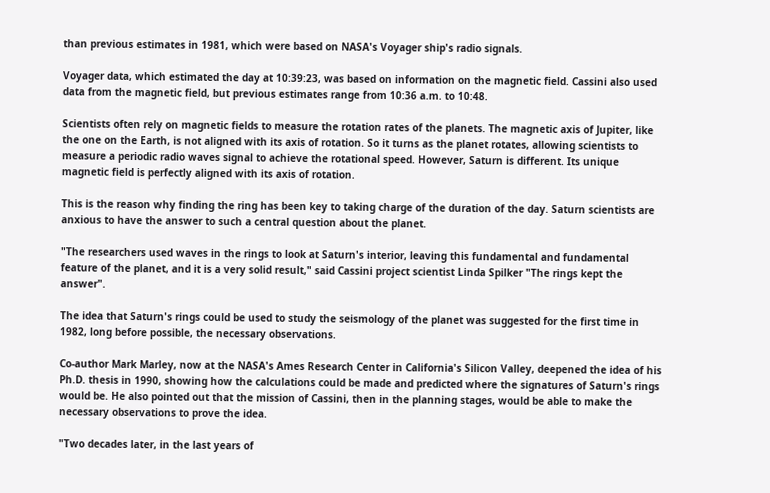than previous estimates in 1981, which were based on NASA's Voyager ship's radio signals.

Voyager data, which estimated the day at 10:39:23, was based on information on the magnetic field. Cassini also used data from the magnetic field, but previous estimates range from 10:36 a.m. to 10:48.

Scientists often rely on magnetic fields to measure the rotation rates of the planets. The magnetic axis of Jupiter, like the one on the Earth, is not aligned with its axis of rotation. So it turns as the planet rotates, allowing scientists to measure a periodic radio waves signal to achieve the rotational speed. However, Saturn is different. Its unique magnetic field is perfectly aligned with its axis of rotation.

This is the reason why finding the ring has been key to taking charge of the duration of the day. Saturn scientists are anxious to have the answer to such a central question about the planet.

"The researchers used waves in the rings to look at Saturn's interior, leaving this fundamental and fundamental feature of the planet, and it is a very solid result," said Cassini project scientist Linda Spilker "The rings kept the answer".

The idea that Saturn's rings could be used to study the seismology of the planet was suggested for the first time in 1982, long before possible, the necessary observations.

Co-author Mark Marley, now at the NASA's Ames Research Center in California's Silicon Valley, deepened the idea of his Ph.D. thesis in 1990, showing how the calculations could be made and predicted where the signatures of Saturn's rings would be. He also pointed out that the mission of Cassini, then in the planning stages, would be able to make the necessary observations to prove the idea.

"Two decades later, in the last years of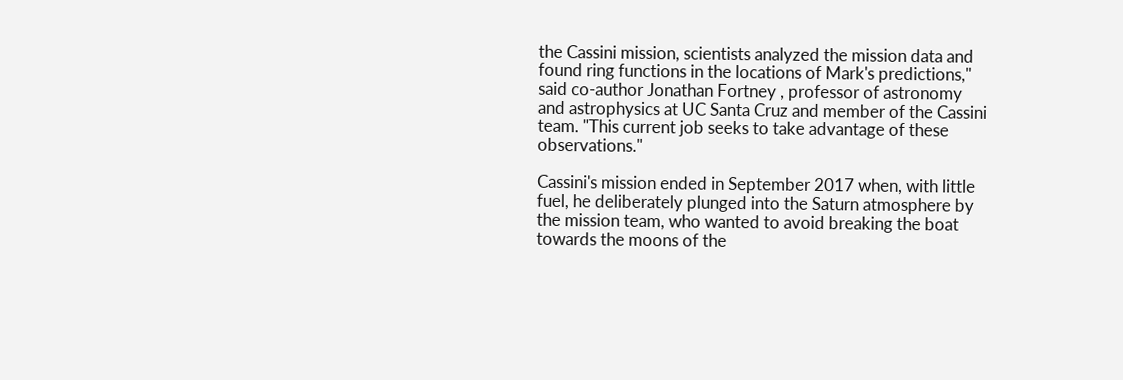the Cassini mission, scientists analyzed the mission data and found ring functions in the locations of Mark's predictions," said co-author Jonathan Fortney , professor of astronomy and astrophysics at UC Santa Cruz and member of the Cassini team. "This current job seeks to take advantage of these observations."

Cassini's mission ended in September 2017 when, with little fuel, he deliberately plunged into the Saturn atmosphere by the mission team, who wanted to avoid breaking the boat towards the moons of the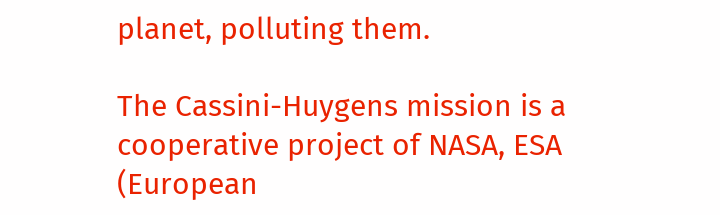planet, polluting them.

The Cassini-Huygens mission is a cooperative project of NASA, ESA (European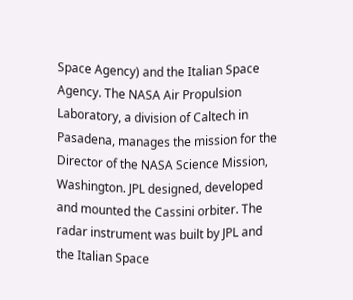Space Agency) and the Italian Space Agency. The NASA Air Propulsion Laboratory, a division of Caltech in Pasadena, manages the mission for the Director of the NASA Science Mission, Washington. JPL designed, developed and mounted the Cassini orbiter. The radar instrument was built by JPL and the Italian Space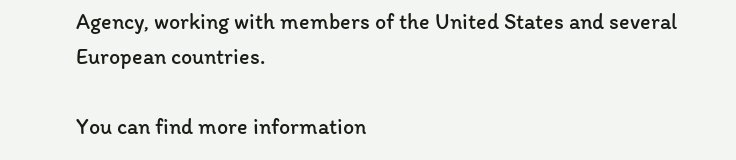Agency, working with members of the United States and several European countries.

You can find more information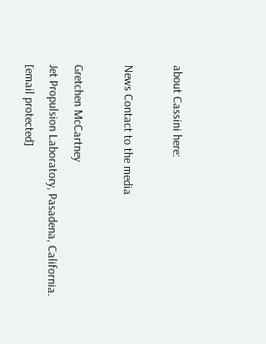about Cassini here:

News Contact to the media

Gretchen McCartney
Jet Propulsion Laboratory, Pasadena, California.
[email protected]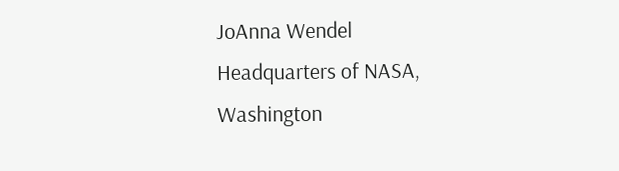JoAnna Wendel
Headquarters of NASA, Washington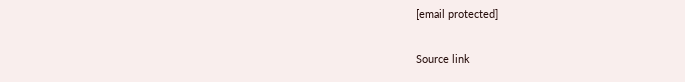[email protected]

Source link